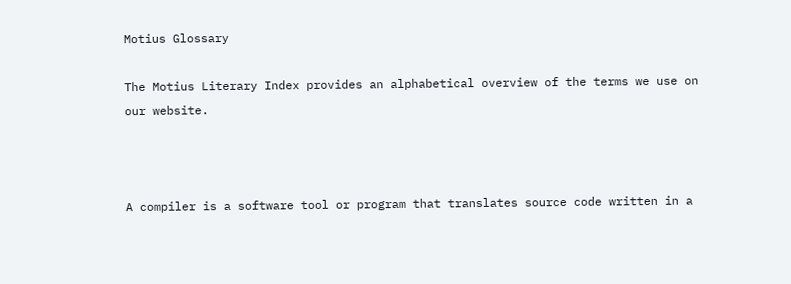Motius Glossary

The Motius Literary Index provides an alphabetical overview of the terms we use on our website.



A compiler is a software tool or program that translates source code written in a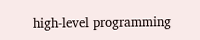high-level programming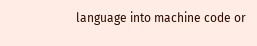language into machine code or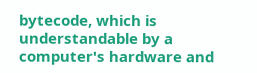bytecode, which is understandable by a computer's hardware and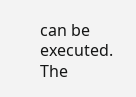can be executed. The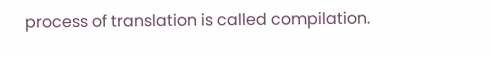process of translation is called compilation.